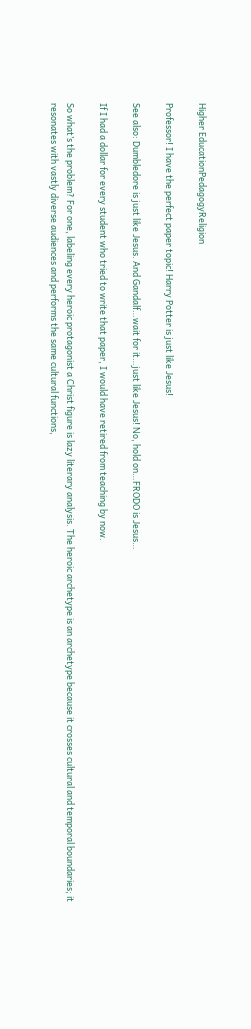Higher EducationPedagogyReligion

Professor! I have the perfect paper topic! Harry Potter is just like Jesus!

See also: Dumbledore is just like Jesus. And Gandalf…wait for it…just like Jesus! No, hold on…FRODO is Jesus…

If I had a dollar for every student who tried to write that paper, I would have retired from teaching by now.

So what’s the problem? For one, labeling every heroic protagonist a Christ figure is lazy literary analysis. The heroic archetype is an archetype because it crosses cultural and temporal boundaries; it resonates with vastly diverse audiences and performs the same cultural functions,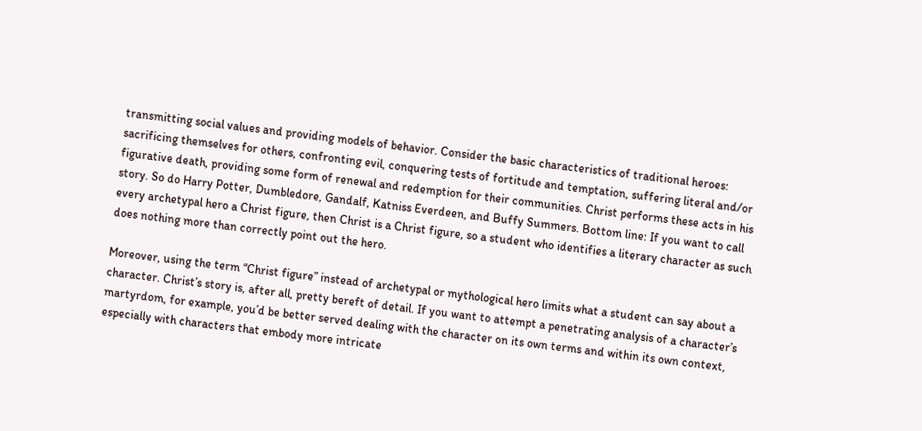transmitting social values and providing models of behavior. Consider the basic characteristics of traditional heroes: sacrificing themselves for others, confronting evil, conquering tests of fortitude and temptation, suffering literal and/or figurative death, providing some form of renewal and redemption for their communities. Christ performs these acts in his story. So do Harry Potter, Dumbledore, Gandalf, Katniss Everdeen, and Buffy Summers. Bottom line: If you want to call every archetypal hero a Christ figure, then Christ is a Christ figure, so a student who identifies a literary character as such does nothing more than correctly point out the hero.

Moreover, using the term “Christ figure” instead of archetypal or mythological hero limits what a student can say about a character. Christ’s story is, after all, pretty bereft of detail. If you want to attempt a penetrating analysis of a character’s martyrdom, for example, you’d be better served dealing with the character on its own terms and within its own context, especially with characters that embody more intricate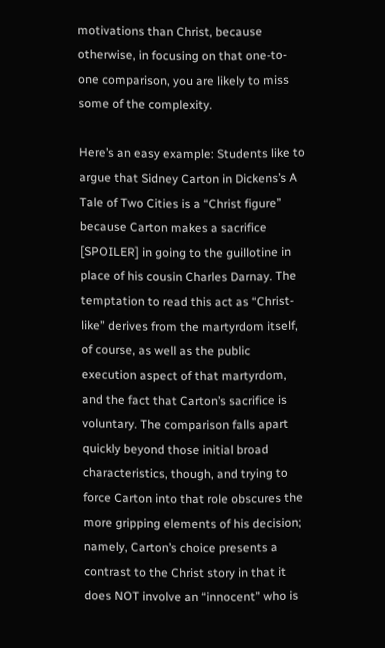motivations than Christ, because otherwise, in focusing on that one-to-one comparison, you are likely to miss some of the complexity.

Here’s an easy example: Students like to argue that Sidney Carton in Dickens’s A Tale of Two Cities is a “Christ figure” because Carton makes a sacrifice [SPOILER] in going to the guillotine in place of his cousin Charles Darnay. The temptation to read this act as “Christ-like” derives from the martyrdom itself, of course, as well as the public execution aspect of that martyrdom, and the fact that Carton’s sacrifice is voluntary. The comparison falls apart quickly beyond those initial broad characteristics, though, and trying to force Carton into that role obscures the more gripping elements of his decision; namely, Carton’s choice presents a contrast to the Christ story in that it does NOT involve an “innocent” who is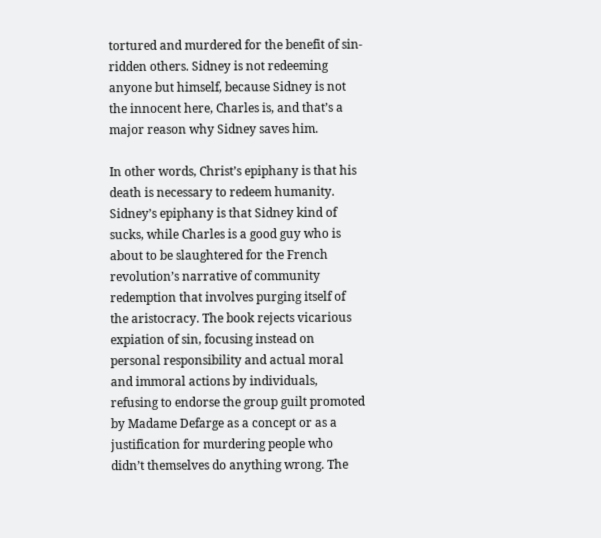tortured and murdered for the benefit of sin-ridden others. Sidney is not redeeming anyone but himself, because Sidney is not the innocent here, Charles is, and that’s a major reason why Sidney saves him.

In other words, Christ’s epiphany is that his death is necessary to redeem humanity. Sidney’s epiphany is that Sidney kind of sucks, while Charles is a good guy who is about to be slaughtered for the French revolution’s narrative of community redemption that involves purging itself of the aristocracy. The book rejects vicarious expiation of sin, focusing instead on personal responsibility and actual moral and immoral actions by individuals, refusing to endorse the group guilt promoted by Madame Defarge as a concept or as a justification for murdering people who didn’t themselves do anything wrong. The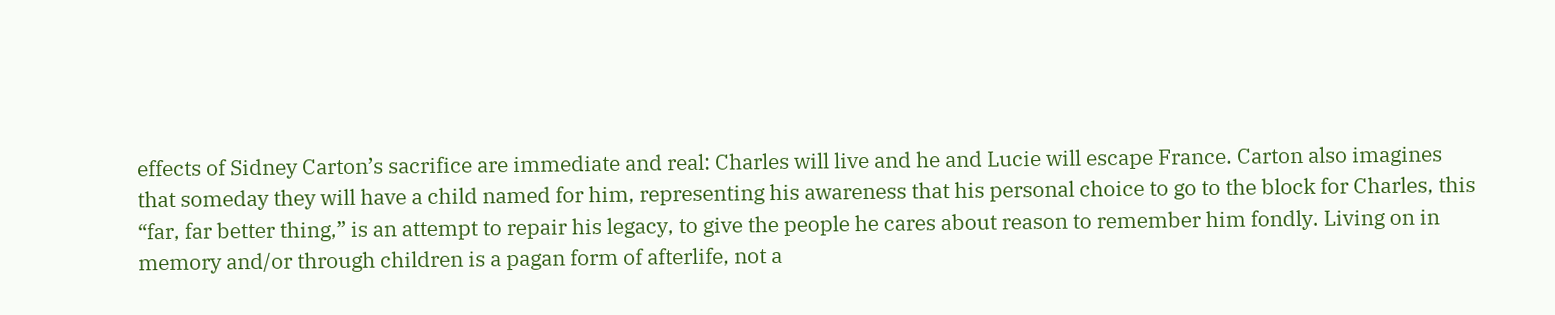effects of Sidney Carton’s sacrifice are immediate and real: Charles will live and he and Lucie will escape France. Carton also imagines that someday they will have a child named for him, representing his awareness that his personal choice to go to the block for Charles, this “far, far better thing,” is an attempt to repair his legacy, to give the people he cares about reason to remember him fondly. Living on in memory and/or through children is a pagan form of afterlife, not a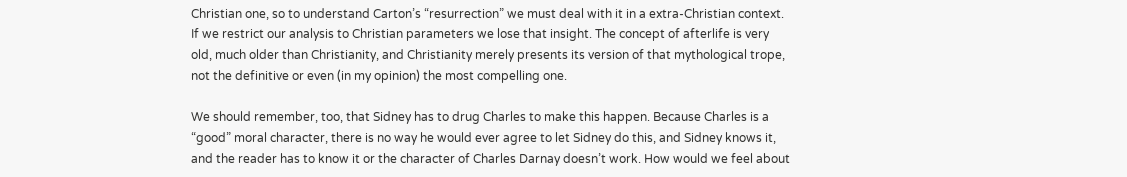Christian one, so to understand Carton’s “resurrection” we must deal with it in a extra-Christian context. If we restrict our analysis to Christian parameters we lose that insight. The concept of afterlife is very old, much older than Christianity, and Christianity merely presents its version of that mythological trope, not the definitive or even (in my opinion) the most compelling one.

We should remember, too, that Sidney has to drug Charles to make this happen. Because Charles is a “good” moral character, there is no way he would ever agree to let Sidney do this, and Sidney knows it, and the reader has to know it or the character of Charles Darnay doesn’t work. How would we feel about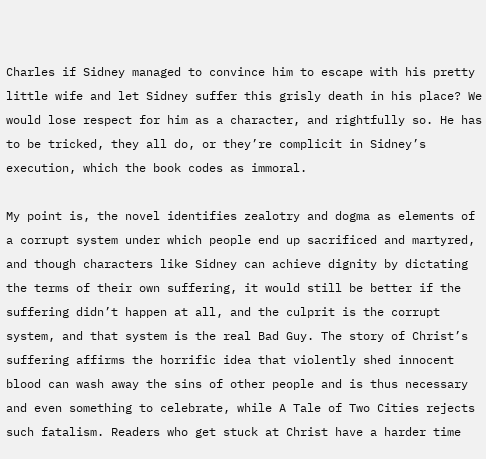Charles if Sidney managed to convince him to escape with his pretty little wife and let Sidney suffer this grisly death in his place? We would lose respect for him as a character, and rightfully so. He has to be tricked, they all do, or they’re complicit in Sidney’s execution, which the book codes as immoral.

My point is, the novel identifies zealotry and dogma as elements of a corrupt system under which people end up sacrificed and martyred, and though characters like Sidney can achieve dignity by dictating the terms of their own suffering, it would still be better if the suffering didn’t happen at all, and the culprit is the corrupt system, and that system is the real Bad Guy. The story of Christ’s suffering affirms the horrific idea that violently shed innocent blood can wash away the sins of other people and is thus necessary and even something to celebrate, while A Tale of Two Cities rejects such fatalism. Readers who get stuck at Christ have a harder time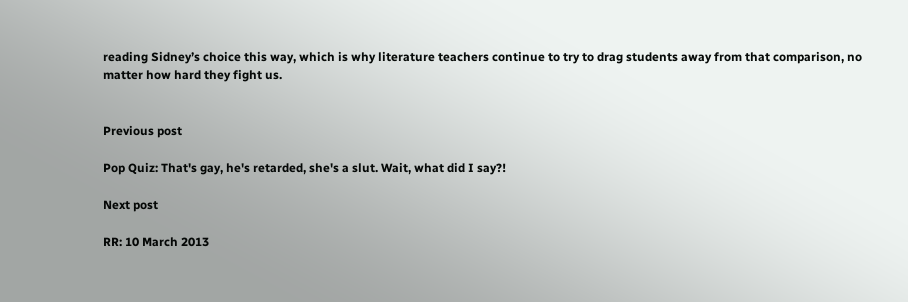reading Sidney’s choice this way, which is why literature teachers continue to try to drag students away from that comparison, no matter how hard they fight us.


Previous post

Pop Quiz: That's gay, he's retarded, she's a slut. Wait, what did I say?!

Next post

RR: 10 March 2013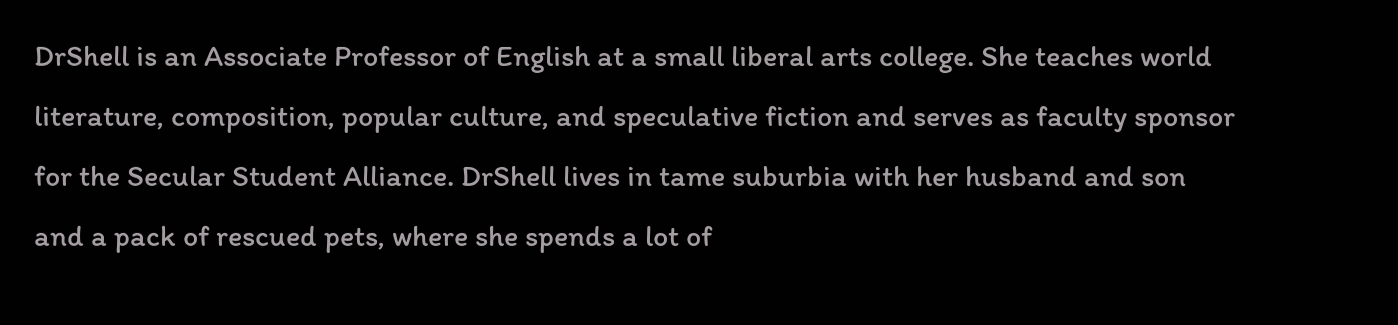DrShell is an Associate Professor of English at a small liberal arts college. She teaches world literature, composition, popular culture, and speculative fiction and serves as faculty sponsor for the Secular Student Alliance. DrShell lives in tame suburbia with her husband and son and a pack of rescued pets, where she spends a lot of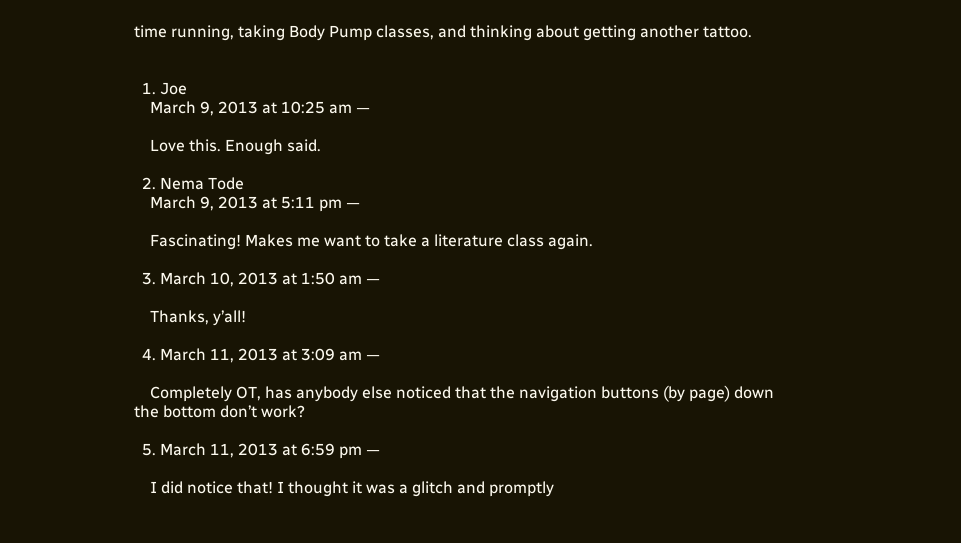time running, taking Body Pump classes, and thinking about getting another tattoo.


  1. Joe
    March 9, 2013 at 10:25 am —

    Love this. Enough said.

  2. Nema Tode
    March 9, 2013 at 5:11 pm —

    Fascinating! Makes me want to take a literature class again.

  3. March 10, 2013 at 1:50 am —

    Thanks, y’all!

  4. March 11, 2013 at 3:09 am —

    Completely OT, has anybody else noticed that the navigation buttons (by page) down the bottom don’t work?

  5. March 11, 2013 at 6:59 pm —

    I did notice that! I thought it was a glitch and promptly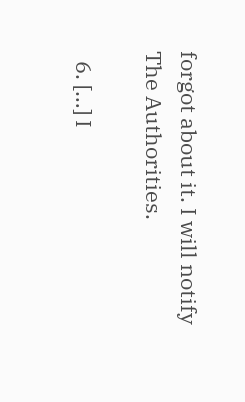forgot about it. I will notify The Authorities.

  6. […] I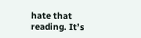hate that reading. It’s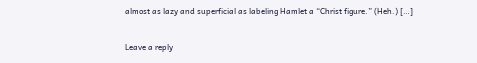almost as lazy and superficial as labeling Hamlet a “Christ figure.” (Heh.) […]

Leave a reply